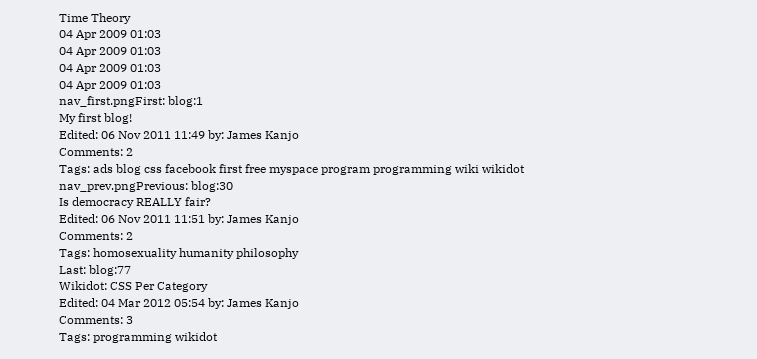Time Theory
04 Apr 2009 01:03
04 Apr 2009 01:03
04 Apr 2009 01:03
04 Apr 2009 01:03
nav_first.pngFirst: blog:1
My first blog!
Edited: 06 Nov 2011 11:49 by: James Kanjo
Comments: 2
Tags: ads blog css facebook first free myspace program programming wiki wikidot
nav_prev.pngPrevious: blog:30
Is democracy REALLY fair?
Edited: 06 Nov 2011 11:51 by: James Kanjo
Comments: 2
Tags: homosexuality humanity philosophy
Last: blog:77
Wikidot: CSS Per Category
Edited: 04 Mar 2012 05:54 by: James Kanjo
Comments: 3
Tags: programming wikidot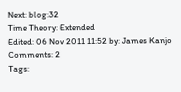Next: blog:32
Time Theory: Extended
Edited: 06 Nov 2011 11:52 by: James Kanjo
Comments: 2
Tags: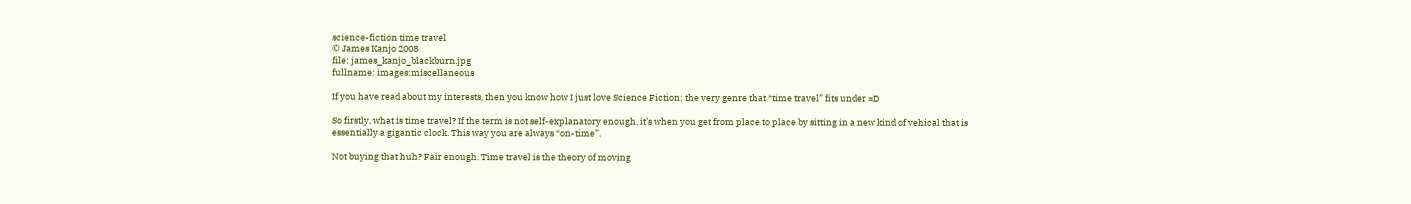science-fiction time travel
© James Kanjo 2008
file: james_kanjo_blackburn.jpg
fullname: images:miscellaneous

If you have read about my interests, then you know how I just love Science Fiction; the very genre that “time travel” fits under =D

So firstly, what is time travel? If the term is not self-explanatory enough, it’s when you get from place to place by sitting in a new kind of vehical that is essentially a gigantic clock. This way you are always “on-time”.

Not buying that huh? Fair enough. Time travel is the theory of moving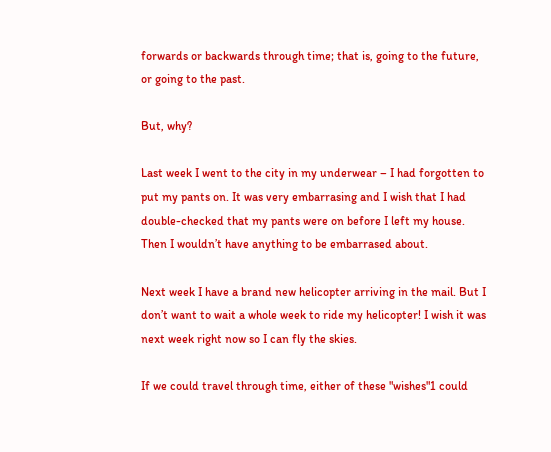forwards or backwards through time; that is, going to the future, or going to the past.

But, why?

Last week I went to the city in my underwear – I had forgotten to put my pants on. It was very embarrasing and I wish that I had double-checked that my pants were on before I left my house. Then I wouldn’t have anything to be embarrased about.

Next week I have a brand new helicopter arriving in the mail. But I don’t want to wait a whole week to ride my helicopter! I wish it was next week right now so I can fly the skies.

If we could travel through time, either of these "wishes"1 could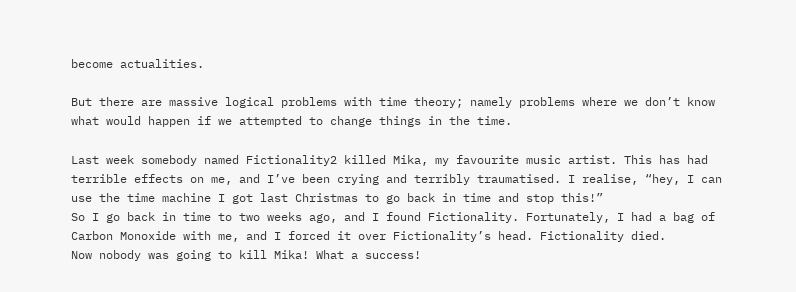become actualities.

But there are massive logical problems with time theory; namely problems where we don’t know what would happen if we attempted to change things in the time.

Last week somebody named Fictionality2 killed Mika, my favourite music artist. This has had terrible effects on me, and I’ve been crying and terribly traumatised. I realise, “hey, I can use the time machine I got last Christmas to go back in time and stop this!”
So I go back in time to two weeks ago, and I found Fictionality. Fortunately, I had a bag of Carbon Monoxide with me, and I forced it over Fictionality’s head. Fictionality died.
Now nobody was going to kill Mika! What a success!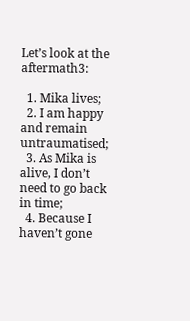Let’s look at the aftermath3:

  1. Mika lives;
  2. I am happy and remain untraumatised;
  3. As Mika is alive, I don’t need to go back in time;
  4. Because I haven’t gone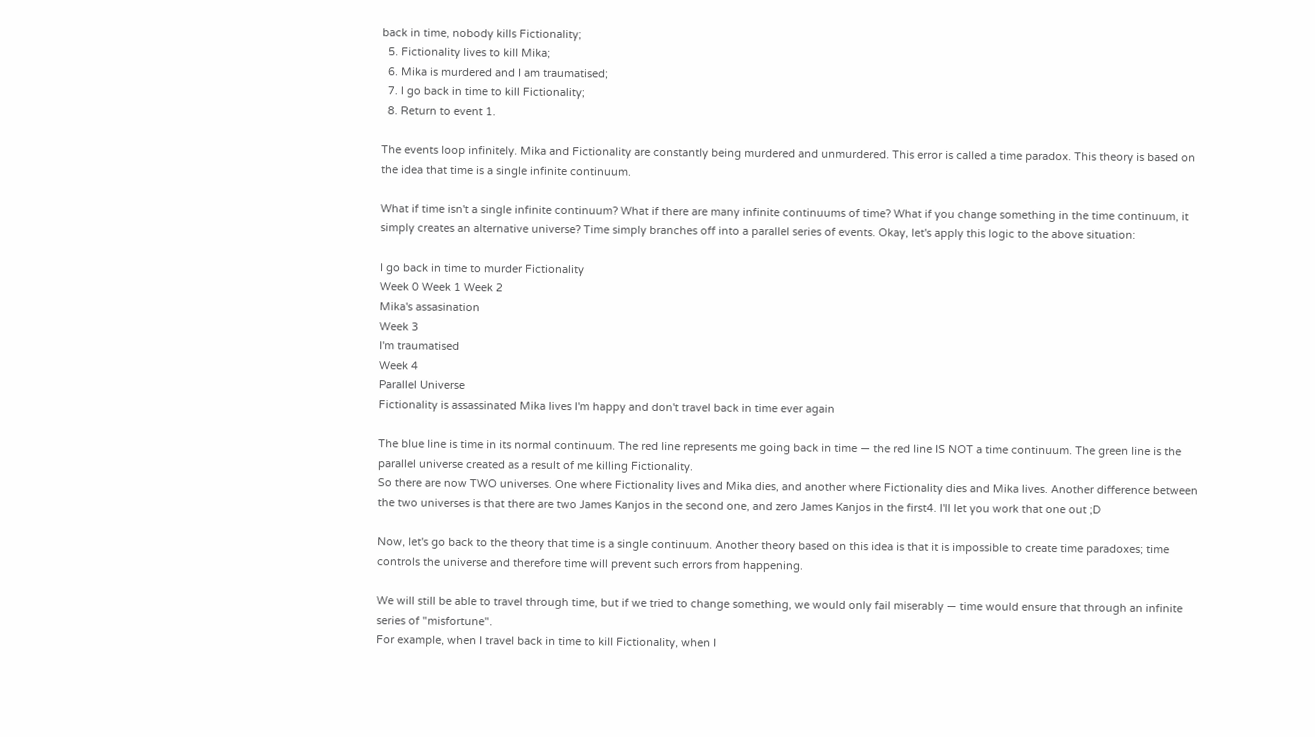back in time, nobody kills Fictionality;
  5. Fictionality lives to kill Mika;
  6. Mika is murdered and I am traumatised;
  7. I go back in time to kill Fictionality;
  8. Return to event 1.

The events loop infinitely. Mika and Fictionality are constantly being murdered and unmurdered. This error is called a time paradox. This theory is based on the idea that time is a single infinite continuum.

What if time isn't a single infinite continuum? What if there are many infinite continuums of time? What if you change something in the time continuum, it simply creates an alternative universe? Time simply branches off into a parallel series of events. Okay, let's apply this logic to the above situation:

I go back in time to murder Fictionality
Week 0 Week 1 Week 2
Mika's assasination
Week 3
I'm traumatised
Week 4
Parallel Universe
Fictionality is assassinated Mika lives I'm happy and don't travel back in time ever again

The blue line is time in its normal continuum. The red line represents me going back in time — the red line IS NOT a time continuum. The green line is the parallel universe created as a result of me killing Fictionality.
So there are now TWO universes. One where Fictionality lives and Mika dies, and another where Fictionality dies and Mika lives. Another difference between the two universes is that there are two James Kanjos in the second one, and zero James Kanjos in the first4. I'll let you work that one out ;D

Now, let's go back to the theory that time is a single continuum. Another theory based on this idea is that it is impossible to create time paradoxes; time controls the universe and therefore time will prevent such errors from happening.

We will still be able to travel through time, but if we tried to change something, we would only fail miserably — time would ensure that through an infinite series of "misfortune".
For example, when I travel back in time to kill Fictionality, when I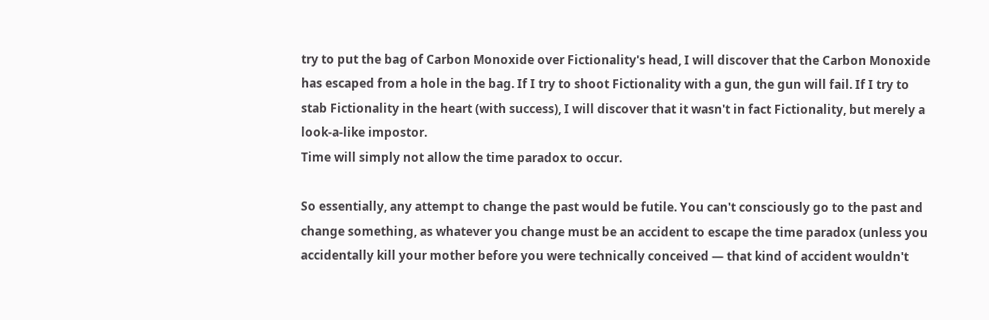try to put the bag of Carbon Monoxide over Fictionality's head, I will discover that the Carbon Monoxide has escaped from a hole in the bag. If I try to shoot Fictionality with a gun, the gun will fail. If I try to stab Fictionality in the heart (with success), I will discover that it wasn't in fact Fictionality, but merely a look-a-like impostor.
Time will simply not allow the time paradox to occur.

So essentially, any attempt to change the past would be futile. You can't consciously go to the past and change something, as whatever you change must be an accident to escape the time paradox (unless you accidentally kill your mother before you were technically conceived — that kind of accident wouldn't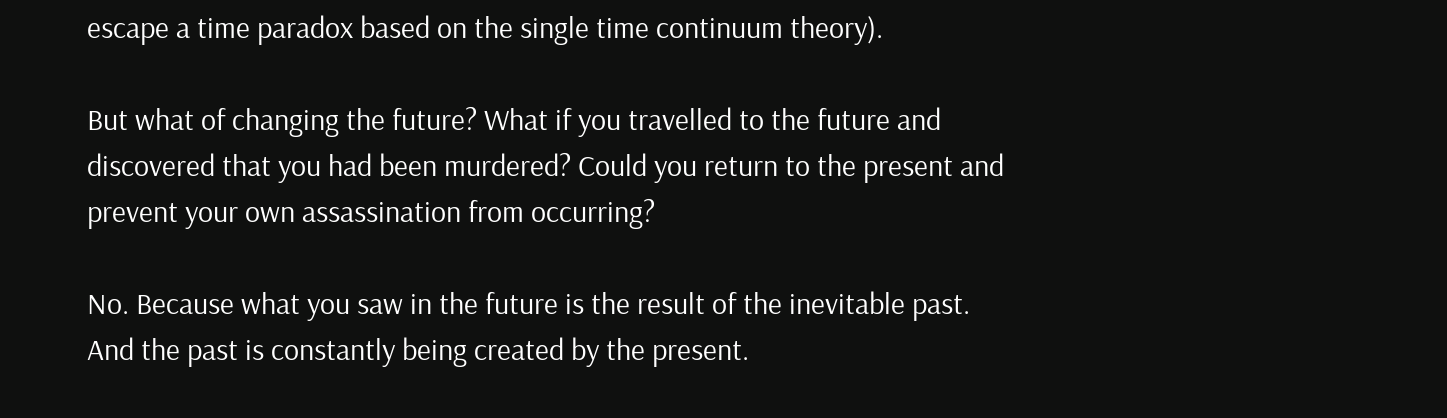escape a time paradox based on the single time continuum theory).

But what of changing the future? What if you travelled to the future and discovered that you had been murdered? Could you return to the present and prevent your own assassination from occurring?

No. Because what you saw in the future is the result of the inevitable past. And the past is constantly being created by the present.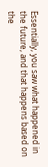Essentially, you saw what happened in the future, and that happens based on the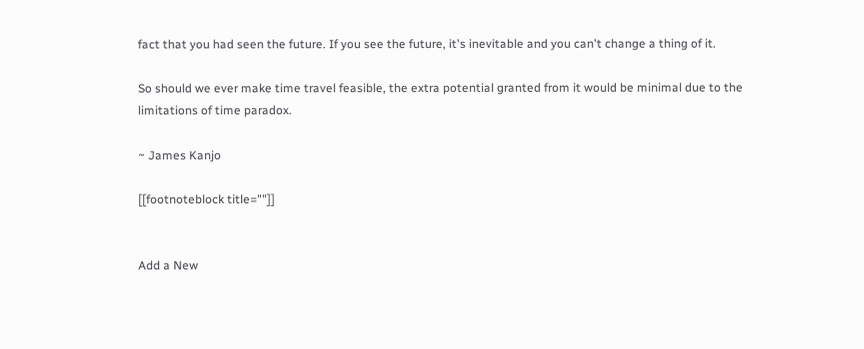fact that you had seen the future. If you see the future, it's inevitable and you can't change a thing of it.

So should we ever make time travel feasible, the extra potential granted from it would be minimal due to the limitations of time paradox.

~ James Kanjo

[[footnoteblock title=""]]


Add a New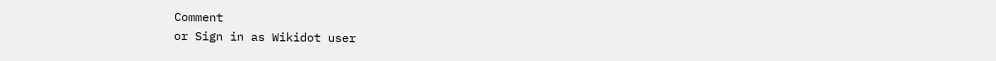Comment
or Sign in as Wikidot user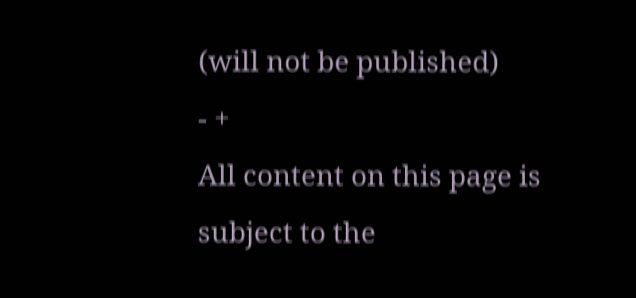(will not be published)
- +
All content on this page is subject to the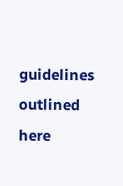guidelines outlined here